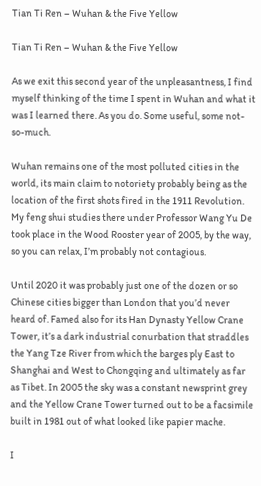Tian Ti Ren – Wuhan & the Five Yellow

Tian Ti Ren – Wuhan & the Five Yellow

As we exit this second year of the unpleasantness, I find myself thinking of the time I spent in Wuhan and what it was I learned there. As you do. Some useful, some not-so-much.

Wuhan remains one of the most polluted cities in the world, its main claim to notoriety probably being as the location of the first shots fired in the 1911 Revolution. My feng shui studies there under Professor Wang Yu De took place in the Wood Rooster year of 2005, by the way, so you can relax, I’m probably not contagious.

Until 2020 it was probably just one of the dozen or so Chinese cities bigger than London that you’d never heard of. Famed also for its Han Dynasty Yellow Crane Tower, it’s a dark industrial conurbation that straddles the Yang Tze River from which the barges ply East to Shanghai and West to Chongqing and ultimately as far as Tibet. In 2005 the sky was a constant newsprint grey and the Yellow Crane Tower turned out to be a facsimile built in 1981 out of what looked like papier mache.

I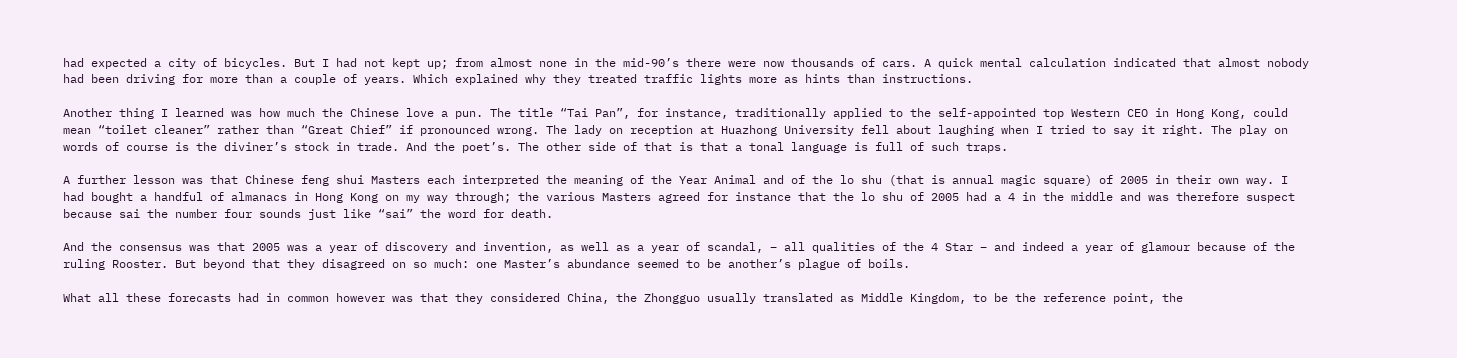had expected a city of bicycles. But I had not kept up; from almost none in the mid-90’s there were now thousands of cars. A quick mental calculation indicated that almost nobody had been driving for more than a couple of years. Which explained why they treated traffic lights more as hints than instructions.

Another thing I learned was how much the Chinese love a pun. The title “Tai Pan”, for instance, traditionally applied to the self-appointed top Western CEO in Hong Kong, could mean “toilet cleaner” rather than “Great Chief” if pronounced wrong. The lady on reception at Huazhong University fell about laughing when I tried to say it right. The play on words of course is the diviner’s stock in trade. And the poet’s. The other side of that is that a tonal language is full of such traps.

A further lesson was that Chinese feng shui Masters each interpreted the meaning of the Year Animal and of the lo shu (that is annual magic square) of 2005 in their own way. I had bought a handful of almanacs in Hong Kong on my way through; the various Masters agreed for instance that the lo shu of 2005 had a 4 in the middle and was therefore suspect because sai the number four sounds just like “sai” the word for death.

And the consensus was that 2005 was a year of discovery and invention, as well as a year of scandal, – all qualities of the 4 Star – and indeed a year of glamour because of the ruling Rooster. But beyond that they disagreed on so much: one Master’s abundance seemed to be another’s plague of boils.

What all these forecasts had in common however was that they considered China, the Zhongguo usually translated as Middle Kingdom, to be the reference point, the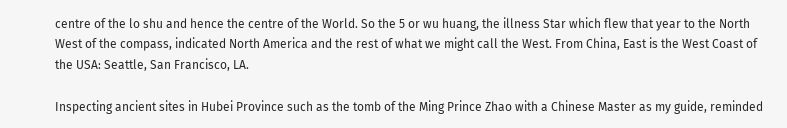centre of the lo shu and hence the centre of the World. So the 5 or wu huang, the illness Star which flew that year to the North West of the compass, indicated North America and the rest of what we might call the West. From China, East is the West Coast of the USA: Seattle, San Francisco, LA.

Inspecting ancient sites in Hubei Province such as the tomb of the Ming Prince Zhao with a Chinese Master as my guide, reminded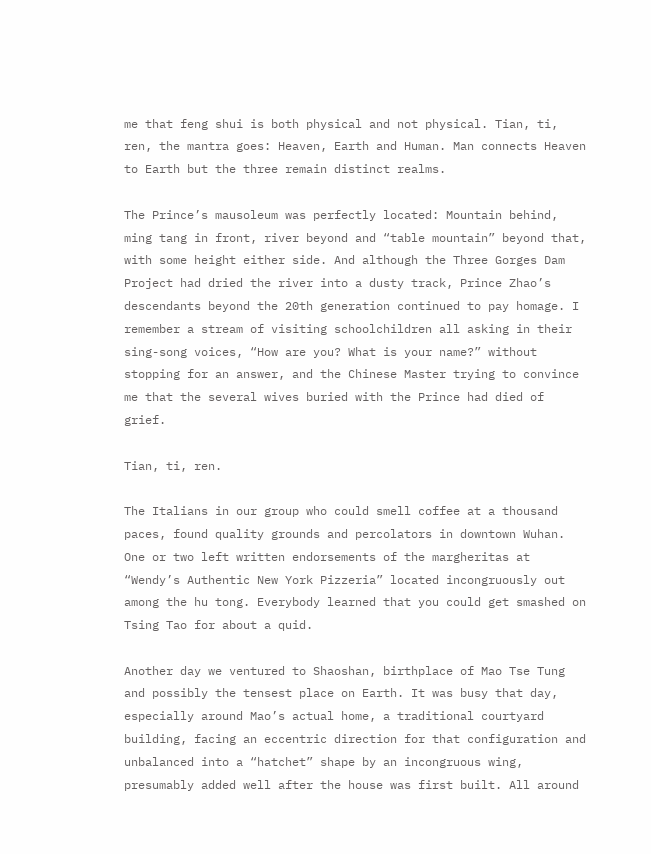me that feng shui is both physical and not physical. Tian, ti, ren, the mantra goes: Heaven, Earth and Human. Man connects Heaven to Earth but the three remain distinct realms.

The Prince’s mausoleum was perfectly located: Mountain behind, ming tang in front, river beyond and “table mountain” beyond that, with some height either side. And although the Three Gorges Dam Project had dried the river into a dusty track, Prince Zhao’s descendants beyond the 20th generation continued to pay homage. I remember a stream of visiting schoolchildren all asking in their sing-song voices, “How are you? What is your name?” without stopping for an answer, and the Chinese Master trying to convince me that the several wives buried with the Prince had died of grief.

Tian, ti, ren.

The Italians in our group who could smell coffee at a thousand paces, found quality grounds and percolators in downtown Wuhan. One or two left written endorsements of the margheritas at “Wendy’s Authentic New York Pizzeria” located incongruously out among the hu tong. Everybody learned that you could get smashed on Tsing Tao for about a quid.

Another day we ventured to Shaoshan, birthplace of Mao Tse Tung and possibly the tensest place on Earth. It was busy that day, especially around Mao’s actual home, a traditional courtyard building, facing an eccentric direction for that configuration and unbalanced into a “hatchet” shape by an incongruous wing, presumably added well after the house was first built. All around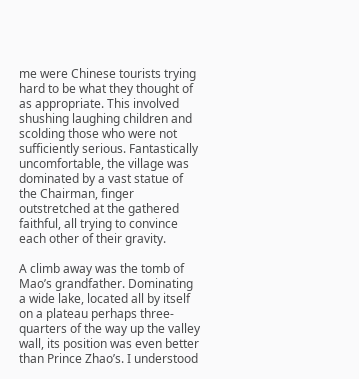me were Chinese tourists trying hard to be what they thought of as appropriate. This involved shushing laughing children and scolding those who were not sufficiently serious. Fantastically uncomfortable, the village was dominated by a vast statue of the Chairman, finger outstretched at the gathered faithful, all trying to convince each other of their gravity.

A climb away was the tomb of Mao’s grandfather. Dominating a wide lake, located all by itself on a plateau perhaps three-quarters of the way up the valley wall, its position was even better than Prince Zhao’s. I understood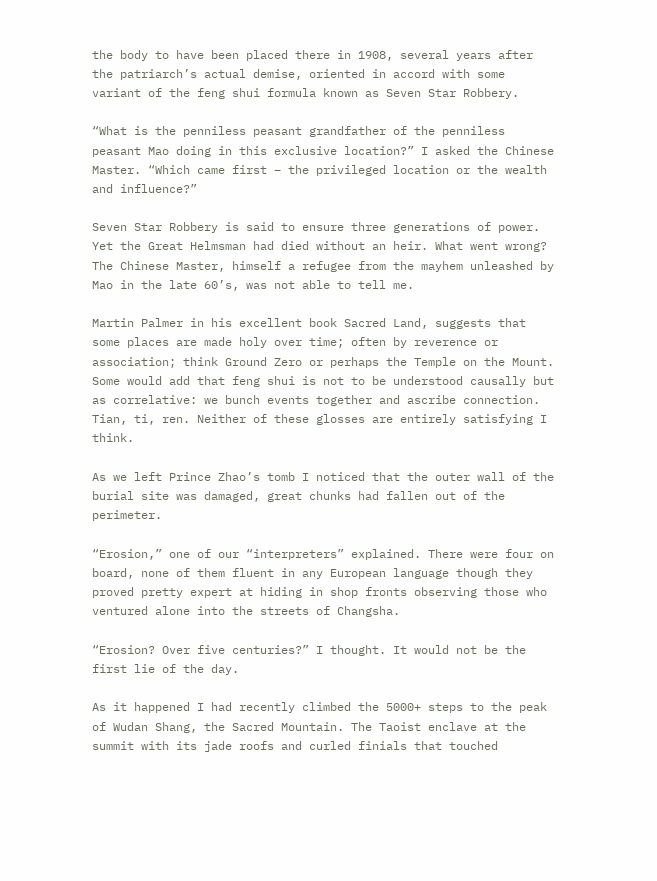the body to have been placed there in 1908, several years after the patriarch’s actual demise, oriented in accord with some variant of the feng shui formula known as Seven Star Robbery.

“What is the penniless peasant grandfather of the penniless peasant Mao doing in this exclusive location?” I asked the Chinese Master. “Which came first – the privileged location or the wealth and influence?”

Seven Star Robbery is said to ensure three generations of power. Yet the Great Helmsman had died without an heir. What went wrong? The Chinese Master, himself a refugee from the mayhem unleashed by Mao in the late 60’s, was not able to tell me.

Martin Palmer in his excellent book Sacred Land, suggests that some places are made holy over time; often by reverence or association; think Ground Zero or perhaps the Temple on the Mount. Some would add that feng shui is not to be understood causally but as correlative: we bunch events together and ascribe connection. Tian, ti, ren. Neither of these glosses are entirely satisfying I think.

As we left Prince Zhao’s tomb I noticed that the outer wall of the burial site was damaged, great chunks had fallen out of the perimeter.

“Erosion,” one of our “interpreters” explained. There were four on board, none of them fluent in any European language though they proved pretty expert at hiding in shop fronts observing those who ventured alone into the streets of Changsha.

“Erosion? Over five centuries?” I thought. It would not be the first lie of the day.

As it happened I had recently climbed the 5000+ steps to the peak of Wudan Shang, the Sacred Mountain. The Taoist enclave at the summit with its jade roofs and curled finials that touched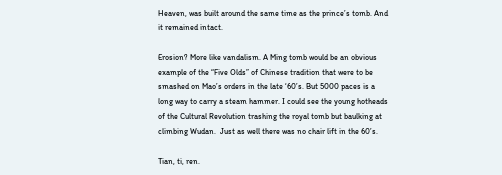Heaven, was built around the same time as the prince’s tomb. And it remained intact.

Erosion? More like vandalism. A Ming tomb would be an obvious example of the “Five Olds” of Chinese tradition that were to be smashed on Mao’s orders in the late ‘60’s. But 5000 paces is a long way to carry a steam hammer. I could see the young hotheads of the Cultural Revolution trashing the royal tomb but baulking at climbing Wudan.  Just as well there was no chair lift in the 60’s.

Tian, ti, ren.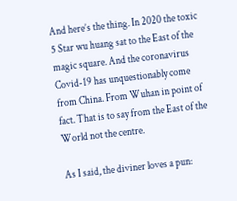And here’s the thing. In 2020 the toxic 5 Star wu huang sat to the East of the magic square. And the coronavirus Covid-19 has unquestionably come from China. From Wuhan in point of fact. That is to say from the East of the World not the centre.

As I said, the diviner loves a pun: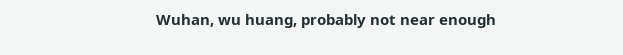Wuhan, wu huang, probably not near enough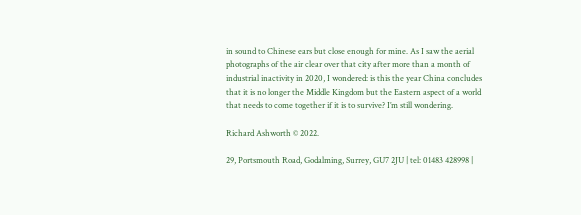in sound to Chinese ears but close enough for mine. As I saw the aerial photographs of the air clear over that city after more than a month of industrial inactivity in 2020, I wondered: is this the year China concludes that it is no longer the Middle Kingdom but the Eastern aspect of a world that needs to come together if it is to survive? I’m still wondering.

Richard Ashworth © 2022.

29, Portsmouth Road, Godalming, Surrey, GU7 2JU | tel: 01483 428998 |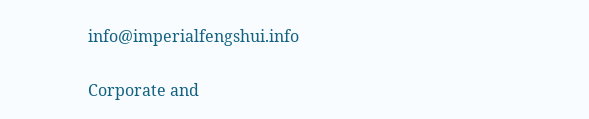info@imperialfengshui.info

Corporate and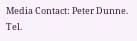Media Contact: Peter Dunne. Tel.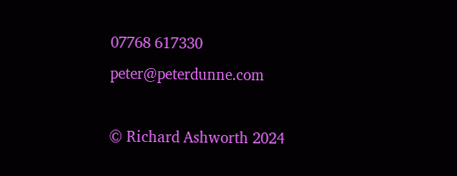07768 617330 peter@peterdunne.com

© Richard Ashworth 2024